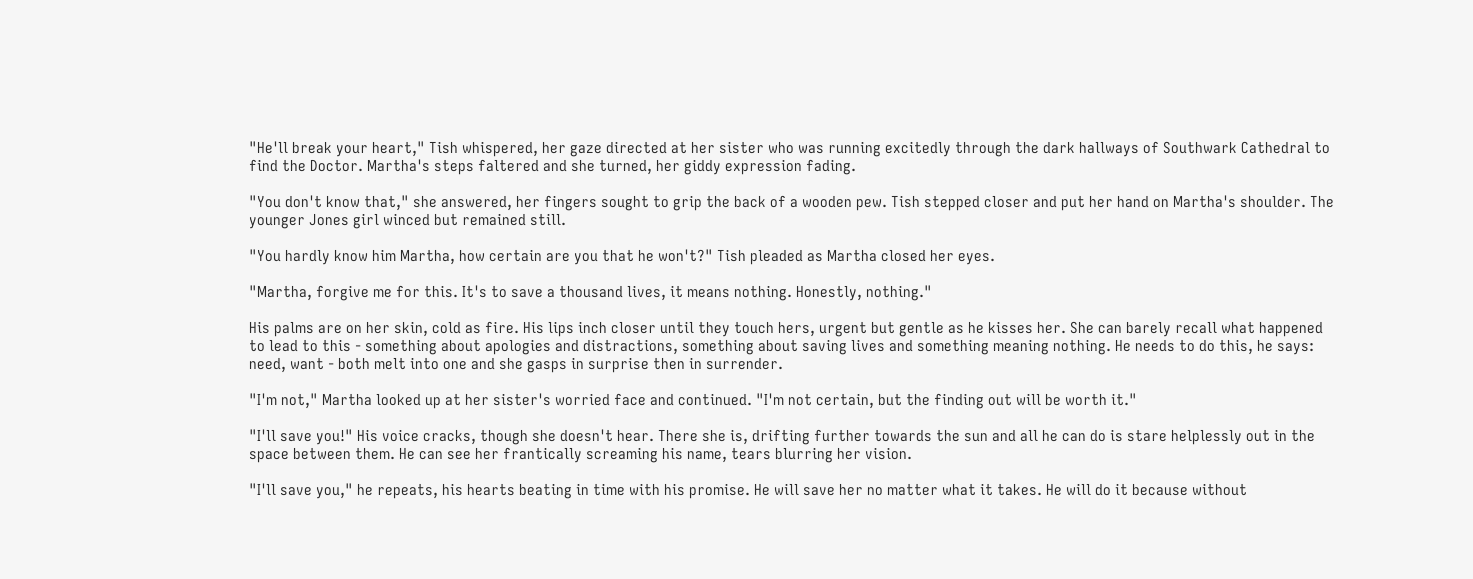"He'll break your heart," Tish whispered, her gaze directed at her sister who was running excitedly through the dark hallways of Southwark Cathedral to find the Doctor. Martha's steps faltered and she turned, her giddy expression fading.

"You don't know that," she answered, her fingers sought to grip the back of a wooden pew. Tish stepped closer and put her hand on Martha's shoulder. The younger Jones girl winced but remained still.

"You hardly know him Martha, how certain are you that he won't?" Tish pleaded as Martha closed her eyes.

"Martha, forgive me for this. It's to save a thousand lives, it means nothing. Honestly, nothing."

His palms are on her skin, cold as fire. His lips inch closer until they touch hers, urgent but gentle as he kisses her. She can barely recall what happened to lead to this - something about apologies and distractions, something about saving lives and something meaning nothing. He needs to do this, he says: need, want - both melt into one and she gasps in surprise then in surrender.

"I'm not," Martha looked up at her sister's worried face and continued. "I'm not certain, but the finding out will be worth it."

"I'll save you!" His voice cracks, though she doesn't hear. There she is, drifting further towards the sun and all he can do is stare helplessly out in the space between them. He can see her frantically screaming his name, tears blurring her vision.

"I'll save you," he repeats, his hearts beating in time with his promise. He will save her no matter what it takes. He will do it because without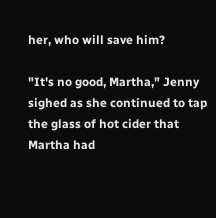her, who will save him?

"It's no good, Martha," Jenny sighed as she continued to tap the glass of hot cider that Martha had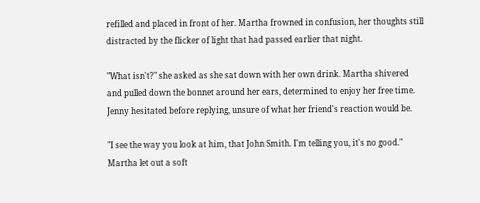refilled and placed in front of her. Martha frowned in confusion, her thoughts still distracted by the flicker of light that had passed earlier that night.

"What isn't?" she asked as she sat down with her own drink. Martha shivered and pulled down the bonnet around her ears, determined to enjoy her free time. Jenny hesitated before replying, unsure of what her friend's reaction would be.

"I see the way you look at him, that John Smith. I'm telling you, it's no good." Martha let out a soft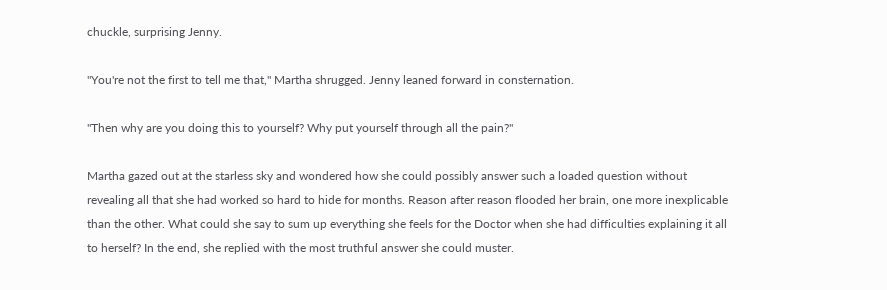chuckle, surprising Jenny.

"You're not the first to tell me that," Martha shrugged. Jenny leaned forward in consternation.

"Then why are you doing this to yourself? Why put yourself through all the pain?"

Martha gazed out at the starless sky and wondered how she could possibly answer such a loaded question without revealing all that she had worked so hard to hide for months. Reason after reason flooded her brain, one more inexplicable than the other. What could she say to sum up everything she feels for the Doctor when she had difficulties explaining it all to herself? In the end, she replied with the most truthful answer she could muster.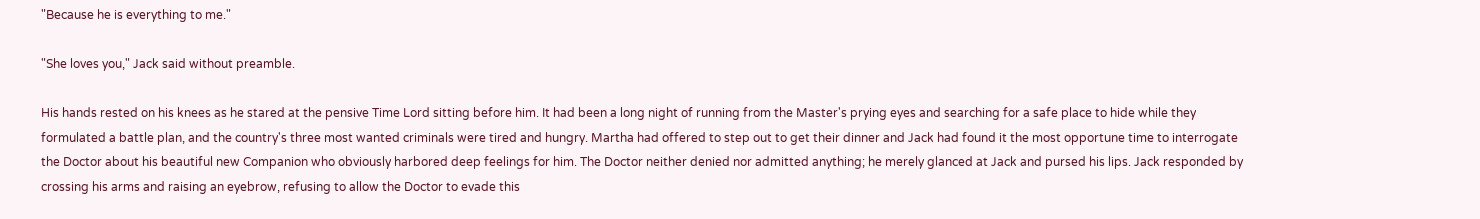"Because he is everything to me."

"She loves you," Jack said without preamble.

His hands rested on his knees as he stared at the pensive Time Lord sitting before him. It had been a long night of running from the Master's prying eyes and searching for a safe place to hide while they formulated a battle plan, and the country's three most wanted criminals were tired and hungry. Martha had offered to step out to get their dinner and Jack had found it the most opportune time to interrogate the Doctor about his beautiful new Companion who obviously harbored deep feelings for him. The Doctor neither denied nor admitted anything; he merely glanced at Jack and pursed his lips. Jack responded by crossing his arms and raising an eyebrow, refusing to allow the Doctor to evade this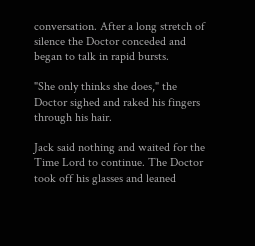conversation. After a long stretch of silence the Doctor conceded and began to talk in rapid bursts.

"She only thinks she does," the Doctor sighed and raked his fingers through his hair.

Jack said nothing and waited for the Time Lord to continue. The Doctor took off his glasses and leaned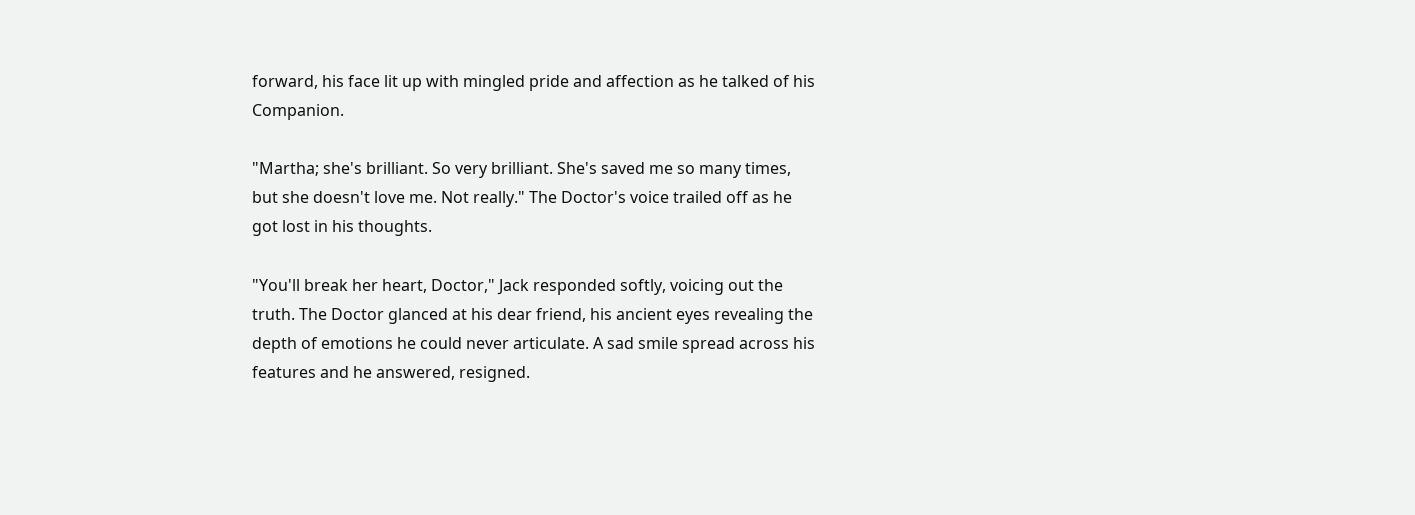forward, his face lit up with mingled pride and affection as he talked of his Companion.

"Martha; she's brilliant. So very brilliant. She's saved me so many times, but she doesn't love me. Not really." The Doctor's voice trailed off as he got lost in his thoughts.

"You'll break her heart, Doctor," Jack responded softly, voicing out the truth. The Doctor glanced at his dear friend, his ancient eyes revealing the depth of emotions he could never articulate. A sad smile spread across his features and he answered, resigned.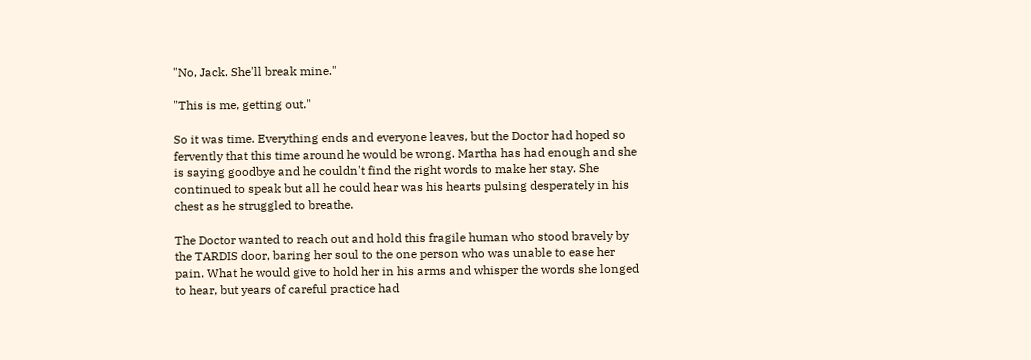"No, Jack. She'll break mine."

"This is me, getting out."

So it was time. Everything ends and everyone leaves, but the Doctor had hoped so fervently that this time around he would be wrong. Martha has had enough and she is saying goodbye and he couldn't find the right words to make her stay. She continued to speak but all he could hear was his hearts pulsing desperately in his chest as he struggled to breathe.

The Doctor wanted to reach out and hold this fragile human who stood bravely by the TARDIS door, baring her soul to the one person who was unable to ease her pain. What he would give to hold her in his arms and whisper the words she longed to hear, but years of careful practice had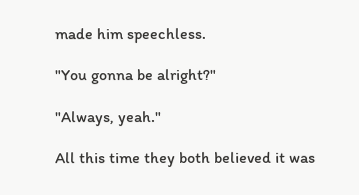made him speechless.

"You gonna be alright?"

"Always, yeah."

All this time they both believed it was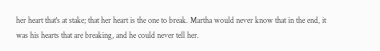her heart that's at stake; that her heart is the one to break. Martha would never know that in the end, it was his hearts that are breaking, and he could never tell her.